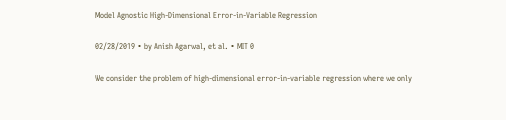Model Agnostic High-Dimensional Error-in-Variable Regression

02/28/2019 ∙ by Anish Agarwal, et al. ∙ MIT 0

We consider the problem of high-dimensional error-in-variable regression where we only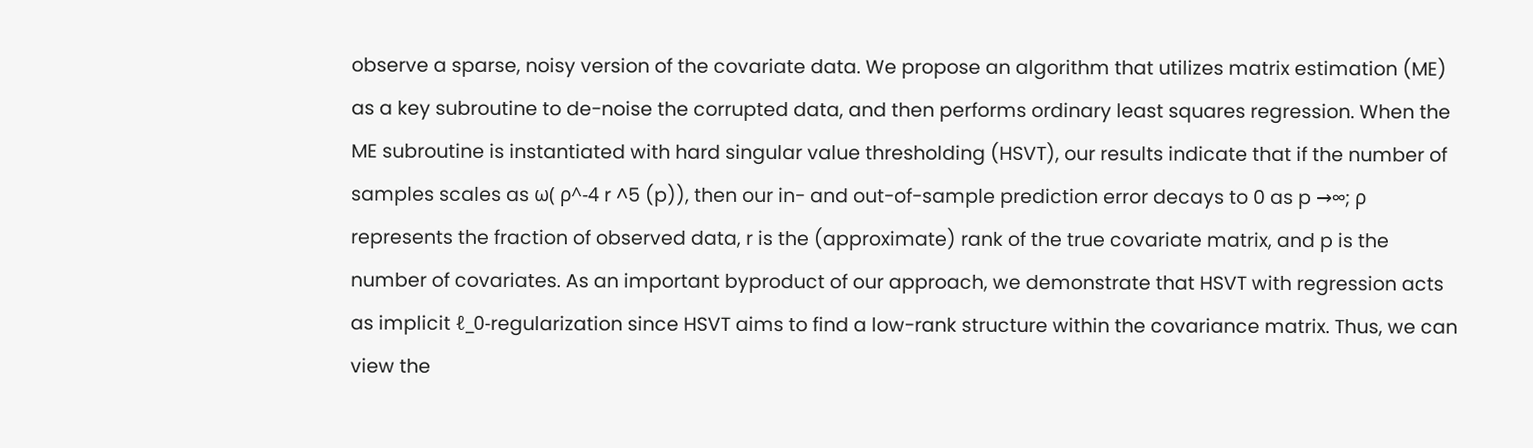observe a sparse, noisy version of the covariate data. We propose an algorithm that utilizes matrix estimation (ME) as a key subroutine to de-noise the corrupted data, and then performs ordinary least squares regression. When the ME subroutine is instantiated with hard singular value thresholding (HSVT), our results indicate that if the number of samples scales as ω( ρ^-4 r ^5 (p)), then our in- and out-of-sample prediction error decays to 0 as p →∞; ρ represents the fraction of observed data, r is the (approximate) rank of the true covariate matrix, and p is the number of covariates. As an important byproduct of our approach, we demonstrate that HSVT with regression acts as implicit ℓ_0-regularization since HSVT aims to find a low-rank structure within the covariance matrix. Thus, we can view the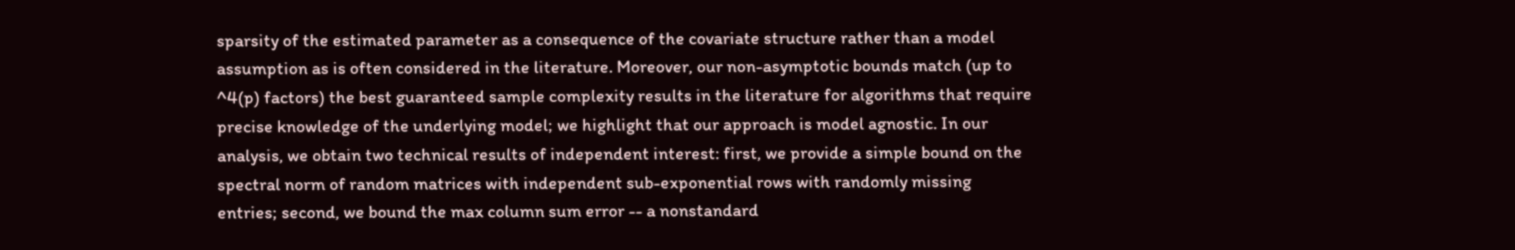sparsity of the estimated parameter as a consequence of the covariate structure rather than a model assumption as is often considered in the literature. Moreover, our non-asymptotic bounds match (up to ^4(p) factors) the best guaranteed sample complexity results in the literature for algorithms that require precise knowledge of the underlying model; we highlight that our approach is model agnostic. In our analysis, we obtain two technical results of independent interest: first, we provide a simple bound on the spectral norm of random matrices with independent sub-exponential rows with randomly missing entries; second, we bound the max column sum error -- a nonstandard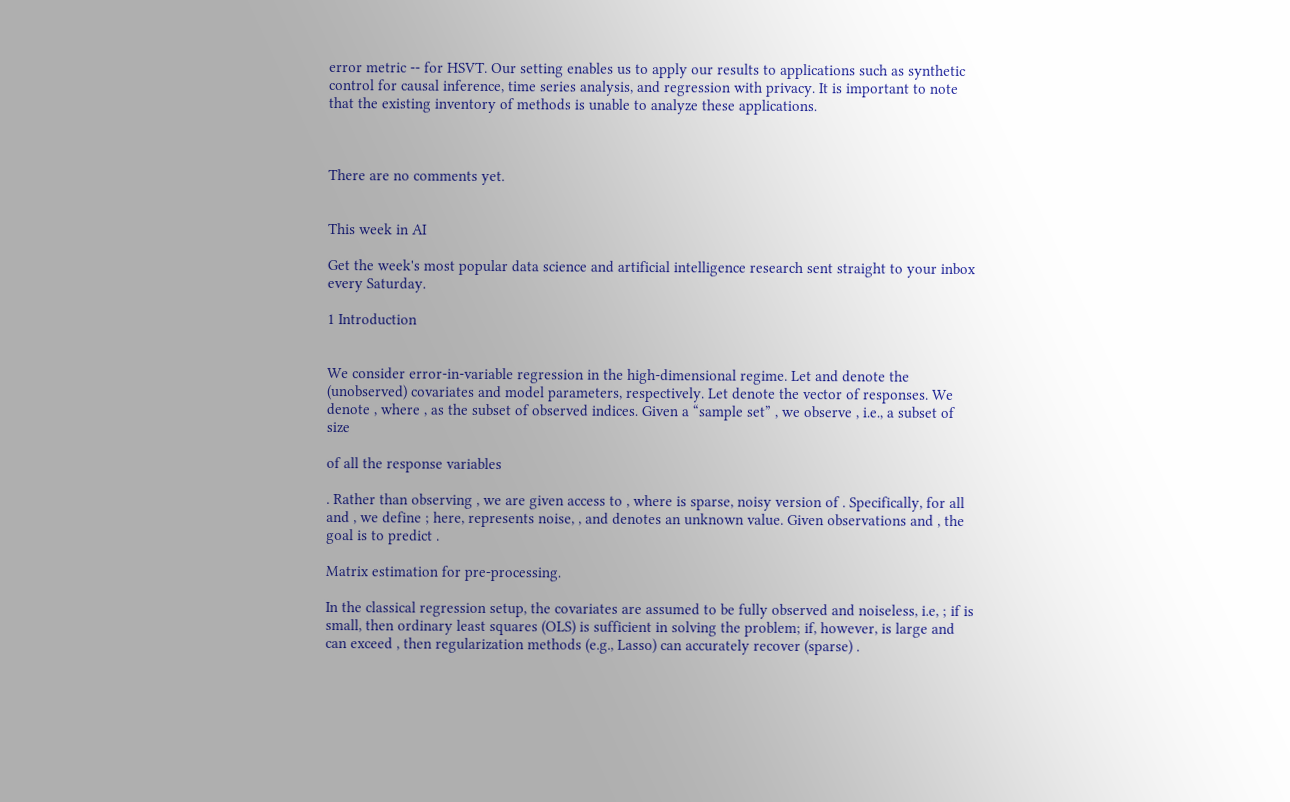error metric -- for HSVT. Our setting enables us to apply our results to applications such as synthetic control for causal inference, time series analysis, and regression with privacy. It is important to note that the existing inventory of methods is unable to analyze these applications.



There are no comments yet.


This week in AI

Get the week's most popular data science and artificial intelligence research sent straight to your inbox every Saturday.

1 Introduction


We consider error-in-variable regression in the high-dimensional regime. Let and denote the (unobserved) covariates and model parameters, respectively. Let denote the vector of responses. We denote , where , as the subset of observed indices. Given a “sample set” , we observe , i.e., a subset of size

of all the response variables

. Rather than observing , we are given access to , where is sparse, noisy version of . Specifically, for all and , we define ; here, represents noise, , and denotes an unknown value. Given observations and , the goal is to predict .

Matrix estimation for pre-processing.

In the classical regression setup, the covariates are assumed to be fully observed and noiseless, i.e, ; if is small, then ordinary least squares (OLS) is sufficient in solving the problem; if, however, is large and can exceed , then regularization methods (e.g., Lasso) can accurately recover (sparse) .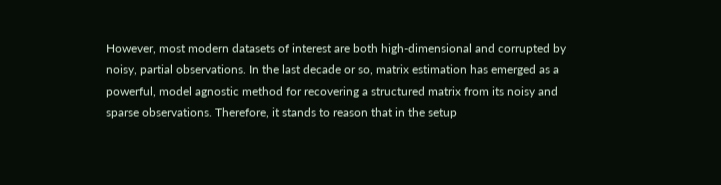However, most modern datasets of interest are both high-dimensional and corrupted by noisy, partial observations. In the last decade or so, matrix estimation has emerged as a powerful, model agnostic method for recovering a structured matrix from its noisy and sparse observations. Therefore, it stands to reason that in the setup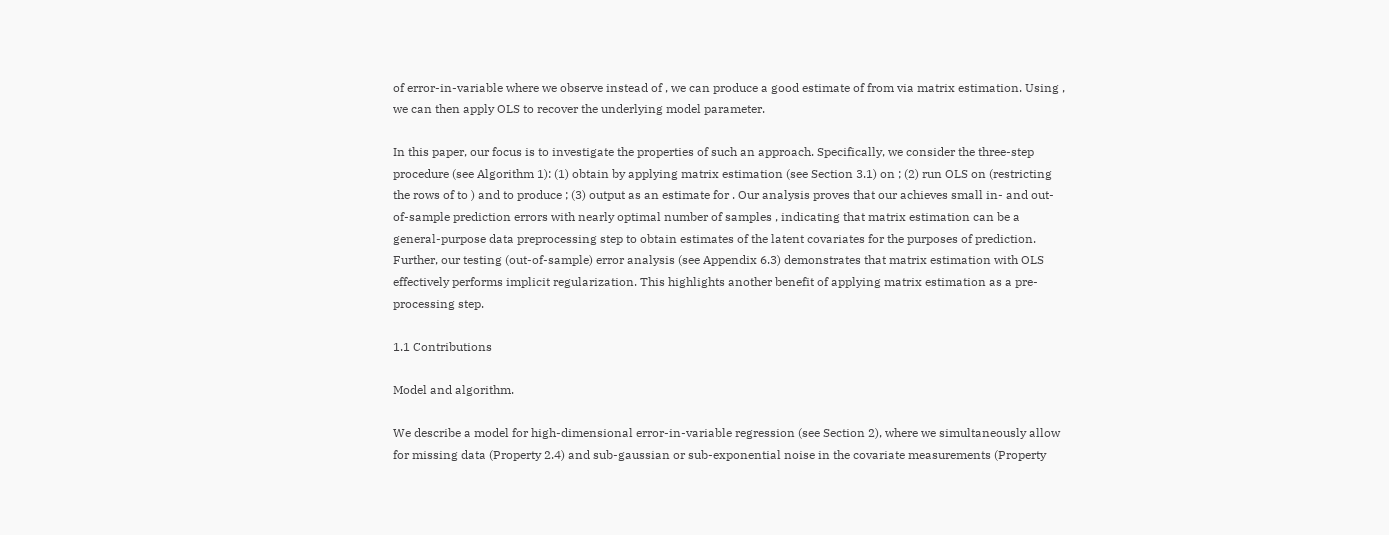of error-in-variable where we observe instead of , we can produce a good estimate of from via matrix estimation. Using , we can then apply OLS to recover the underlying model parameter.

In this paper, our focus is to investigate the properties of such an approach. Specifically, we consider the three-step procedure (see Algorithm 1): (1) obtain by applying matrix estimation (see Section 3.1) on ; (2) run OLS on (restricting the rows of to ) and to produce ; (3) output as an estimate for . Our analysis proves that our achieves small in- and out-of-sample prediction errors with nearly optimal number of samples , indicating that matrix estimation can be a general-purpose data preprocessing step to obtain estimates of the latent covariates for the purposes of prediction. Further, our testing (out-of-sample) error analysis (see Appendix 6.3) demonstrates that matrix estimation with OLS effectively performs implicit regularization. This highlights another benefit of applying matrix estimation as a pre-processing step.

1.1 Contributions

Model and algorithm.

We describe a model for high-dimensional error-in-variable regression (see Section 2), where we simultaneously allow for missing data (Property 2.4) and sub-gaussian or sub-exponential noise in the covariate measurements (Property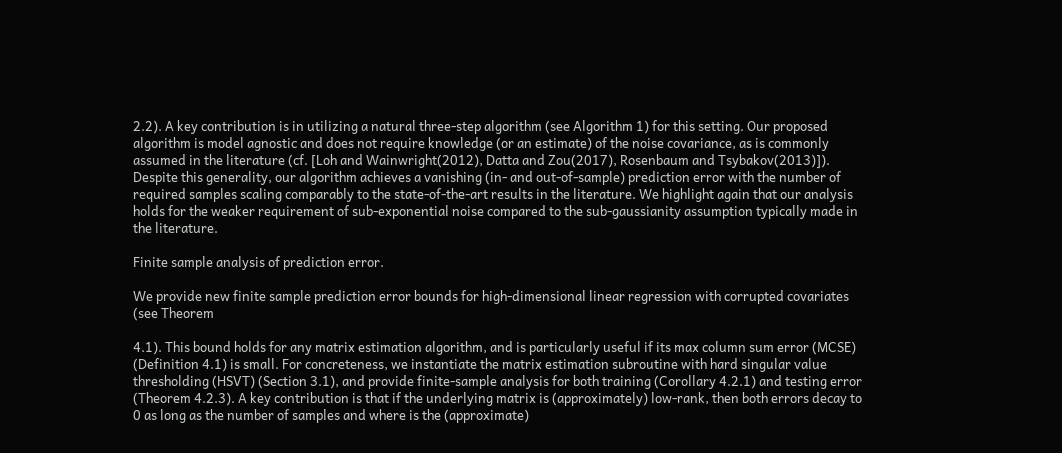2.2). A key contribution is in utilizing a natural three-step algorithm (see Algorithm 1) for this setting. Our proposed algorithm is model agnostic and does not require knowledge (or an estimate) of the noise covariance, as is commonly assumed in the literature (cf. [Loh and Wainwright(2012), Datta and Zou(2017), Rosenbaum and Tsybakov(2013)]). Despite this generality, our algorithm achieves a vanishing (in- and out-of-sample) prediction error with the number of required samples scaling comparably to the state-of-the-art results in the literature. We highlight again that our analysis holds for the weaker requirement of sub-exponential noise compared to the sub-gaussianity assumption typically made in the literature.

Finite sample analysis of prediction error.

We provide new finite sample prediction error bounds for high-dimensional linear regression with corrupted covariates (see Theorem

4.1). This bound holds for any matrix estimation algorithm, and is particularly useful if its max column sum error (MCSE) (Definition 4.1) is small. For concreteness, we instantiate the matrix estimation subroutine with hard singular value thresholding (HSVT) (Section 3.1), and provide finite-sample analysis for both training (Corollary 4.2.1) and testing error (Theorem 4.2.3). A key contribution is that if the underlying matrix is (approximately) low-rank, then both errors decay to 0 as long as the number of samples and where is the (approximate)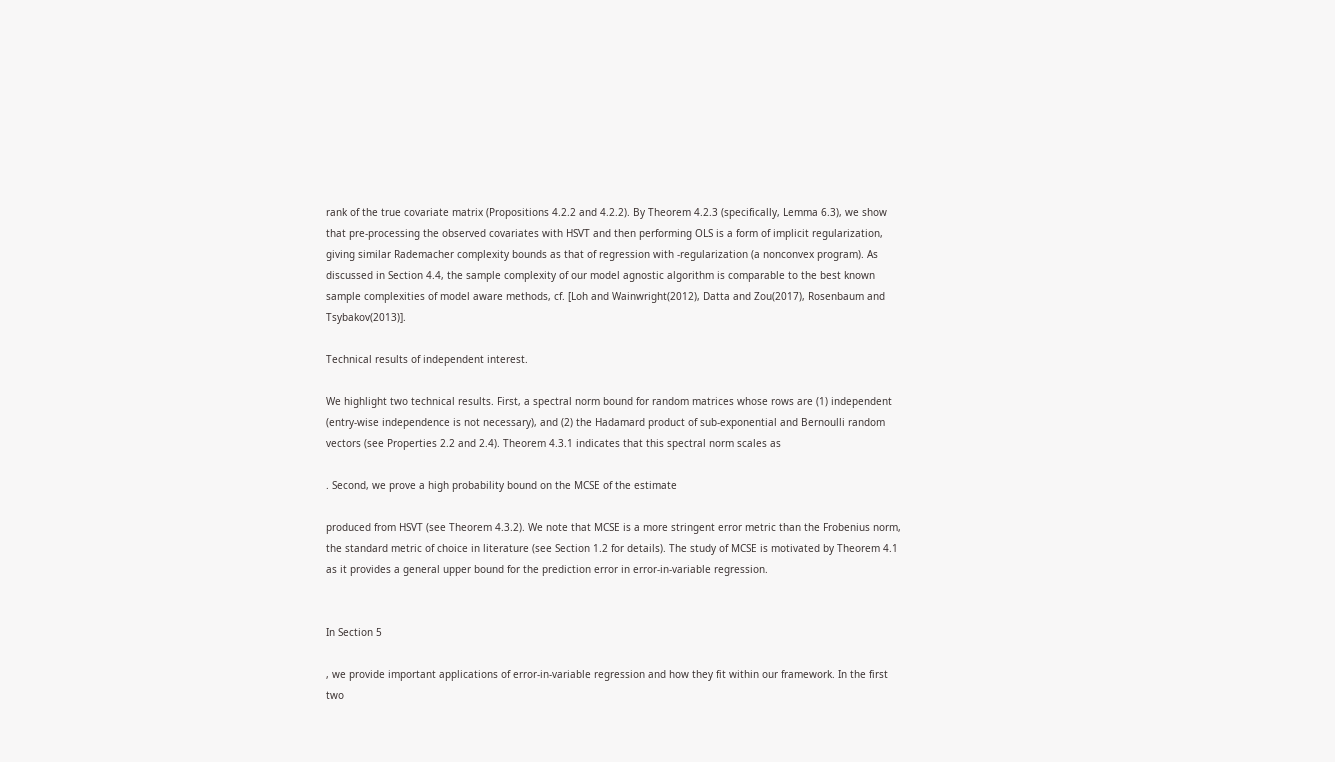rank of the true covariate matrix (Propositions 4.2.2 and 4.2.2). By Theorem 4.2.3 (specifically, Lemma 6.3), we show that pre-processing the observed covariates with HSVT and then performing OLS is a form of implicit regularization, giving similar Rademacher complexity bounds as that of regression with -regularization (a nonconvex program). As discussed in Section 4.4, the sample complexity of our model agnostic algorithm is comparable to the best known sample complexities of model aware methods, cf. [Loh and Wainwright(2012), Datta and Zou(2017), Rosenbaum and Tsybakov(2013)].

Technical results of independent interest.

We highlight two technical results. First, a spectral norm bound for random matrices whose rows are (1) independent (entry-wise independence is not necessary), and (2) the Hadamard product of sub-exponential and Bernoulli random vectors (see Properties 2.2 and 2.4). Theorem 4.3.1 indicates that this spectral norm scales as

. Second, we prove a high probability bound on the MCSE of the estimate

produced from HSVT (see Theorem 4.3.2). We note that MCSE is a more stringent error metric than the Frobenius norm, the standard metric of choice in literature (see Section 1.2 for details). The study of MCSE is motivated by Theorem 4.1 as it provides a general upper bound for the prediction error in error-in-variable regression.


In Section 5

, we provide important applications of error-in-variable regression and how they fit within our framework. In the first two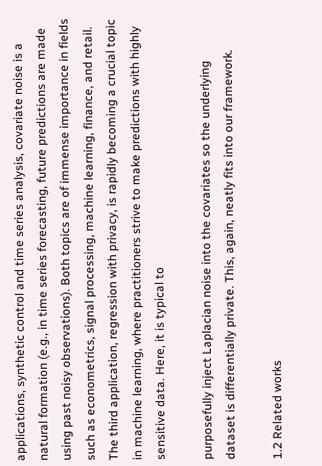applications, synthetic control and time series analysis, covariate noise is a natural formation (e.g., in time series forecasting, future predictions are made using past noisy observations). Both topics are of immense importance in fields such as econometrics, signal processing, machine learning, finance, and retail. The third application, regression with privacy, is rapidly becoming a crucial topic in machine learning, where practitioners strive to make predictions with highly sensitive data. Here, it is typical to

purposefully inject Laplacian noise into the covariates so the underlying dataset is differentially private. This, again, neatly fits into our framework.

1.2 Related works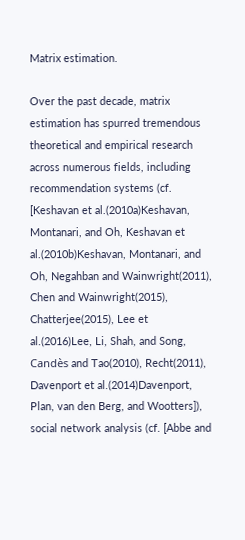Matrix estimation.

Over the past decade, matrix estimation has spurred tremendous theoretical and empirical research across numerous fields, including recommendation systems (cf. [Keshavan et al.(2010a)Keshavan, Montanari, and Oh, Keshavan et al.(2010b)Keshavan, Montanari, and Oh, Negahban and Wainwright(2011), Chen and Wainwright(2015), Chatterjee(2015), Lee et al.(2016)Lee, Li, Shah, and Song, Candès and Tao(2010), Recht(2011), Davenport et al.(2014)Davenport, Plan, van den Berg, and Wootters]), social network analysis (cf. [Abbe and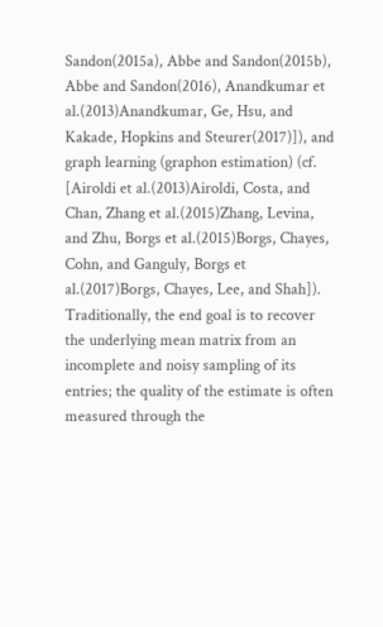Sandon(2015a), Abbe and Sandon(2015b), Abbe and Sandon(2016), Anandkumar et al.(2013)Anandkumar, Ge, Hsu, and Kakade, Hopkins and Steurer(2017)]), and graph learning (graphon estimation) (cf. [Airoldi et al.(2013)Airoldi, Costa, and Chan, Zhang et al.(2015)Zhang, Levina, and Zhu, Borgs et al.(2015)Borgs, Chayes, Cohn, and Ganguly, Borgs et al.(2017)Borgs, Chayes, Lee, and Shah]). Traditionally, the end goal is to recover the underlying mean matrix from an incomplete and noisy sampling of its entries; the quality of the estimate is often measured through the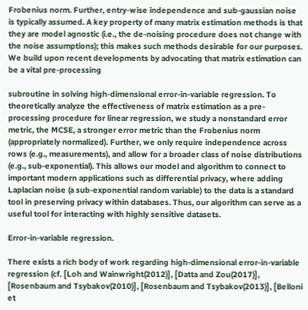Frobenius norm. Further, entry-wise independence and sub-gaussian noise is typically assumed. A key property of many matrix estimation methods is that they are model agnostic (i.e., the de-noising procedure does not change with the noise assumptions); this makes such methods desirable for our purposes. We build upon recent developments by advocating that matrix estimation can be a vital pre-processing

subroutine in solving high-dimensional error-in-variable regression. To theoretically analyze the effectiveness of matrix estimation as a pre-processing procedure for linear regression, we study a nonstandard error metric, the MCSE, a stronger error metric than the Frobenius norm (appropriately normalized). Further, we only require independence across rows (e.g., measurements), and allow for a broader class of noise distributions (e.g., sub-exponential). This allows our model and algorithm to connect to important modern applications such as differential privacy, where adding Laplacian noise (a sub-exponential random variable) to the data is a standard tool in preserving privacy within databases. Thus, our algorithm can serve as a useful tool for interacting with highly sensitive datasets.

Error-in-variable regression.

There exists a rich body of work regarding high-dimensional error-in-variable regression (cf. [Loh and Wainwright(2012)], [Datta and Zou(2017)], [Rosenbaum and Tsybakov(2010)], [Rosenbaum and Tsybakov(2013)], [Belloni et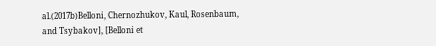al.(2017b)Belloni, Chernozhukov, Kaul, Rosenbaum, and Tsybakov], [Belloni et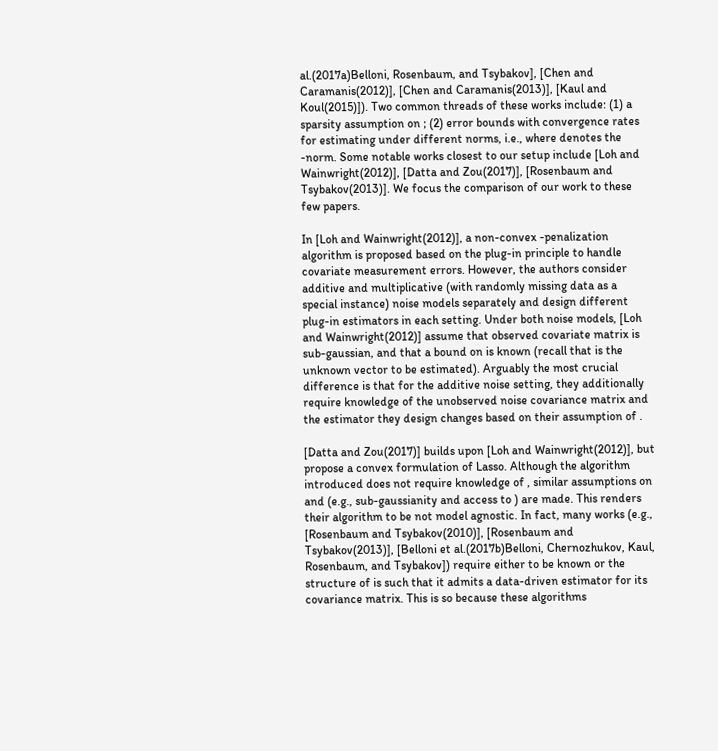al.(2017a)Belloni, Rosenbaum, and Tsybakov], [Chen and Caramanis(2012)], [Chen and Caramanis(2013)], [Kaul and Koul(2015)]). Two common threads of these works include: (1) a sparsity assumption on ; (2) error bounds with convergence rates for estimating under different norms, i.e., where denotes the -norm. Some notable works closest to our setup include [Loh and Wainwright(2012)], [Datta and Zou(2017)], [Rosenbaum and Tsybakov(2013)]. We focus the comparison of our work to these few papers.

In [Loh and Wainwright(2012)], a non-convex -penalization algorithm is proposed based on the plug-in principle to handle covariate measurement errors. However, the authors consider additive and multiplicative (with randomly missing data as a special instance) noise models separately and design different plug-in estimators in each setting. Under both noise models, [Loh and Wainwright(2012)] assume that observed covariate matrix is sub-gaussian, and that a bound on is known (recall that is the unknown vector to be estimated). Arguably the most crucial difference is that for the additive noise setting, they additionally require knowledge of the unobserved noise covariance matrix and the estimator they design changes based on their assumption of .

[Datta and Zou(2017)] builds upon [Loh and Wainwright(2012)], but propose a convex formulation of Lasso. Although the algorithm introduced does not require knowledge of , similar assumptions on and (e.g., sub-gaussianity and access to ) are made. This renders their algorithm to be not model agnostic. In fact, many works (e.g., [Rosenbaum and Tsybakov(2010)], [Rosenbaum and Tsybakov(2013)], [Belloni et al.(2017b)Belloni, Chernozhukov, Kaul, Rosenbaum, and Tsybakov]) require either to be known or the structure of is such that it admits a data-driven estimator for its covariance matrix. This is so because these algorithms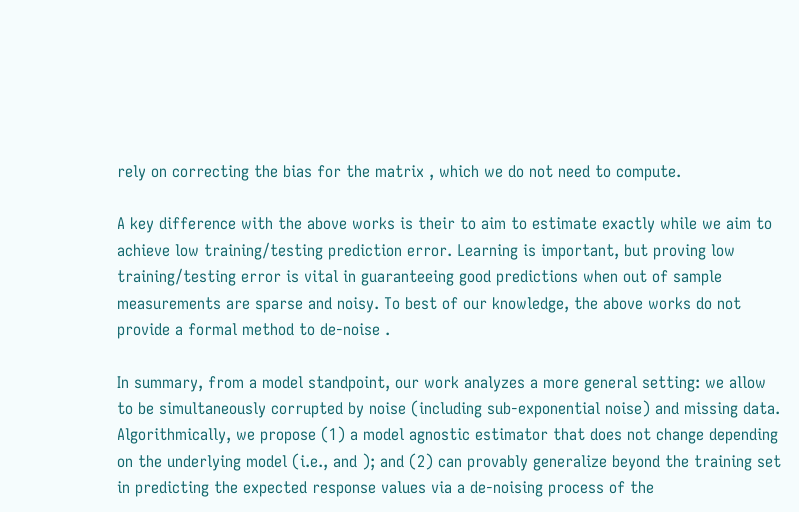rely on correcting the bias for the matrix , which we do not need to compute.

A key difference with the above works is their to aim to estimate exactly while we aim to achieve low training/testing prediction error. Learning is important, but proving low training/testing error is vital in guaranteeing good predictions when out of sample measurements are sparse and noisy. To best of our knowledge, the above works do not provide a formal method to de-noise .

In summary, from a model standpoint, our work analyzes a more general setting: we allow to be simultaneously corrupted by noise (including sub-exponential noise) and missing data. Algorithmically, we propose (1) a model agnostic estimator that does not change depending on the underlying model (i.e., and ); and (2) can provably generalize beyond the training set in predicting the expected response values via a de-noising process of the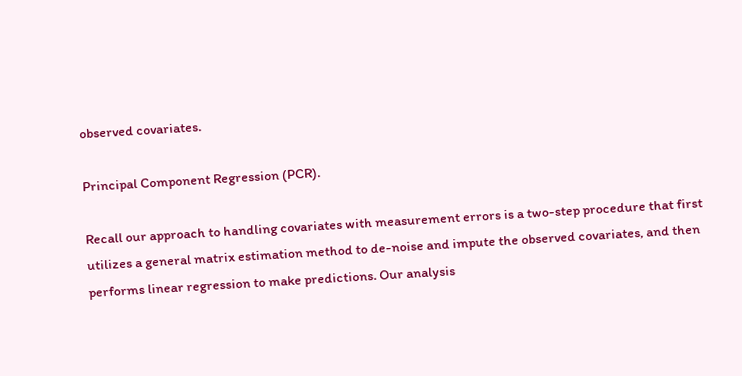observed covariates.

Principal Component Regression (PCR).

Recall our approach to handling covariates with measurement errors is a two-step procedure that first utilizes a general matrix estimation method to de-noise and impute the observed covariates, and then performs linear regression to make predictions. Our analysis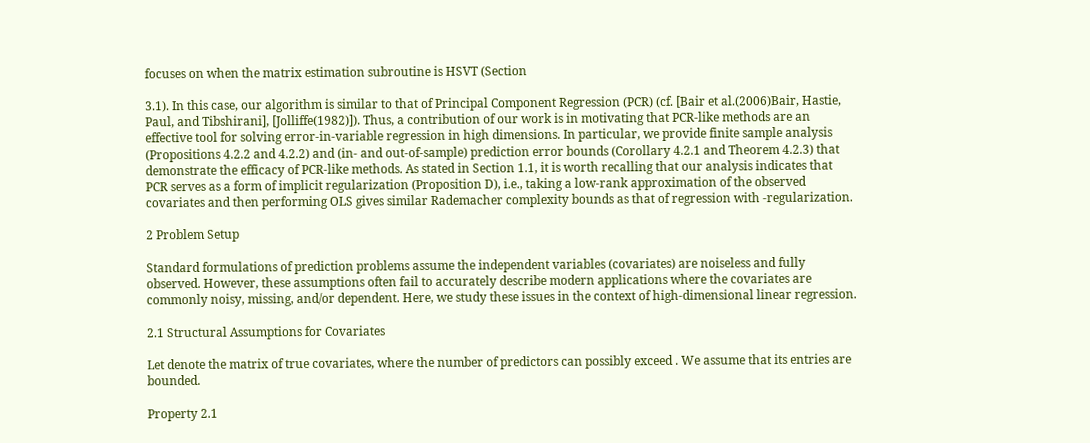focuses on when the matrix estimation subroutine is HSVT (Section

3.1). In this case, our algorithm is similar to that of Principal Component Regression (PCR) (cf. [Bair et al.(2006)Bair, Hastie, Paul, and Tibshirani], [Jolliffe(1982)]). Thus, a contribution of our work is in motivating that PCR-like methods are an effective tool for solving error-in-variable regression in high dimensions. In particular, we provide finite sample analysis (Propositions 4.2.2 and 4.2.2) and (in- and out-of-sample) prediction error bounds (Corollary 4.2.1 and Theorem 4.2.3) that demonstrate the efficacy of PCR-like methods. As stated in Section 1.1, it is worth recalling that our analysis indicates that PCR serves as a form of implicit regularization (Proposition D), i.e., taking a low-rank approximation of the observed covariates and then performing OLS gives similar Rademacher complexity bounds as that of regression with -regularization.

2 Problem Setup

Standard formulations of prediction problems assume the independent variables (covariates) are noiseless and fully observed. However, these assumptions often fail to accurately describe modern applications where the covariates are commonly noisy, missing, and/or dependent. Here, we study these issues in the context of high-dimensional linear regression.

2.1 Structural Assumptions for Covariates

Let denote the matrix of true covariates, where the number of predictors can possibly exceed . We assume that its entries are bounded.

Property 2.1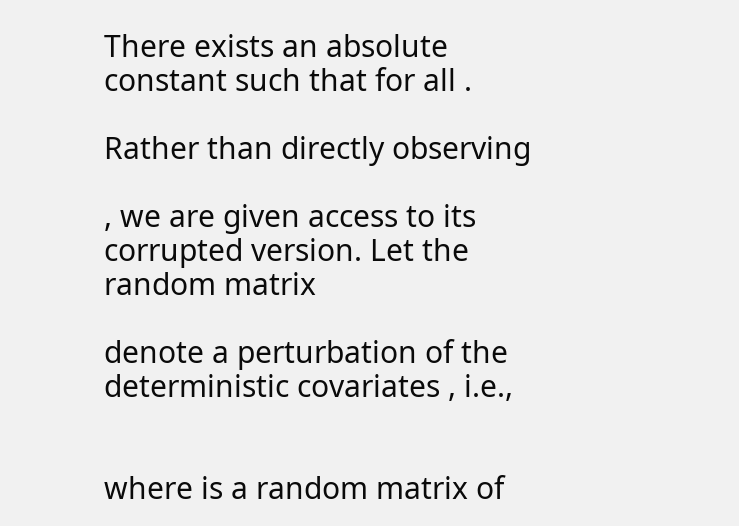There exists an absolute constant such that for all .

Rather than directly observing

, we are given access to its corrupted version. Let the random matrix

denote a perturbation of the deterministic covariates , i.e.,


where is a random matrix of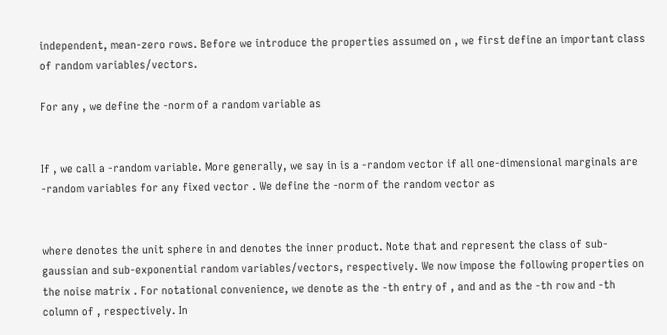independent, mean-zero rows. Before we introduce the properties assumed on , we first define an important class of random variables/vectors.

For any , we define the -norm of a random variable as


If , we call a -random variable. More generally, we say in is a -random vector if all one-dimensional marginals are -random variables for any fixed vector . We define the -norm of the random vector as


where denotes the unit sphere in and denotes the inner product. Note that and represent the class of sub-gaussian and sub-exponential random variables/vectors, respectively. We now impose the following properties on the noise matrix . For notational convenience, we denote as the -th entry of , and and as the -th row and -th column of , respectively. In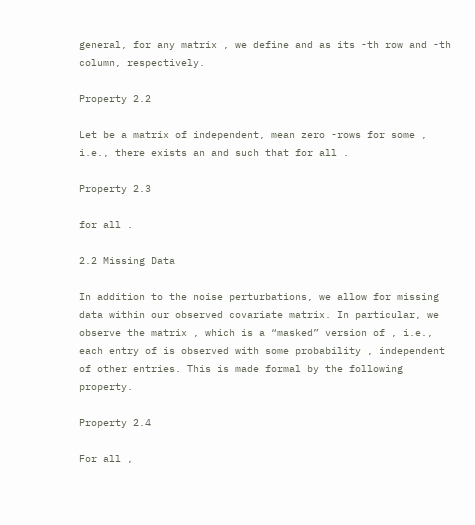general, for any matrix , we define and as its -th row and -th column, respectively.

Property 2.2

Let be a matrix of independent, mean zero -rows for some , i.e., there exists an and such that for all .

Property 2.3

for all .

2.2 Missing Data

In addition to the noise perturbations, we allow for missing data within our observed covariate matrix. In particular, we observe the matrix , which is a “masked” version of , i.e., each entry of is observed with some probability , independent of other entries. This is made formal by the following property.

Property 2.4

For all ,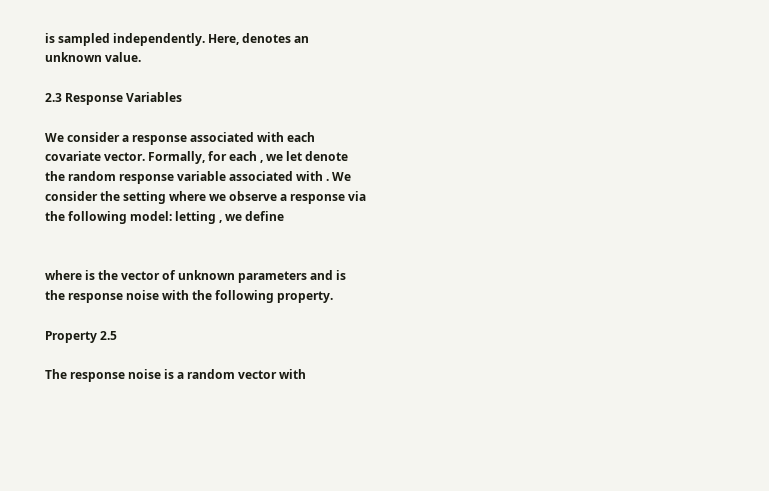is sampled independently. Here, denotes an unknown value.

2.3 Response Variables

We consider a response associated with each covariate vector. Formally, for each , we let denote the random response variable associated with . We consider the setting where we observe a response via the following model: letting , we define


where is the vector of unknown parameters and is the response noise with the following property.

Property 2.5

The response noise is a random vector with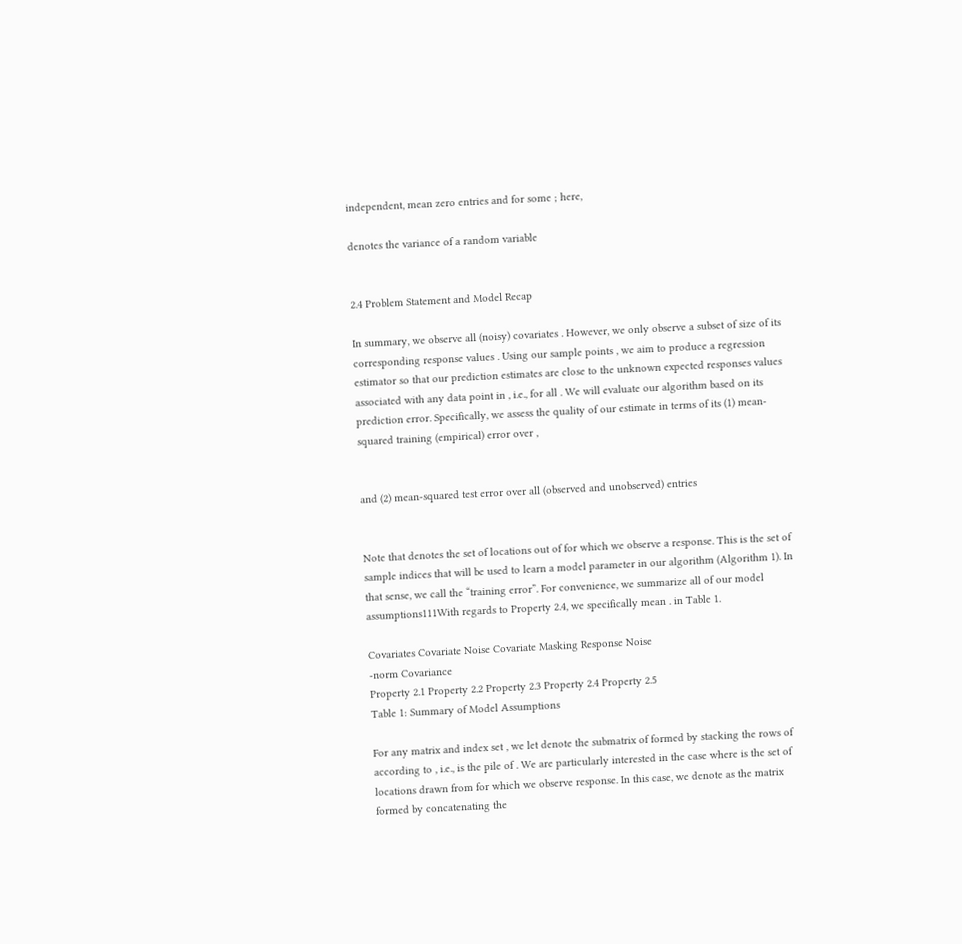independent, mean zero entries and for some ; here,

denotes the variance of a random variable


2.4 Problem Statement and Model Recap

In summary, we observe all (noisy) covariates . However, we only observe a subset of size of its corresponding response values . Using our sample points , we aim to produce a regression estimator so that our prediction estimates are close to the unknown expected responses values associated with any data point in , i.e., for all . We will evaluate our algorithm based on its prediction error. Specifically, we assess the quality of our estimate in terms of its (1) mean-squared training (empirical) error over ,


and (2) mean-squared test error over all (observed and unobserved) entries


Note that denotes the set of locations out of for which we observe a response. This is the set of sample indices that will be used to learn a model parameter in our algorithm (Algorithm 1). In that sense, we call the “training error”. For convenience, we summarize all of our model assumptions111With regards to Property 2.4, we specifically mean . in Table 1.

Covariates Covariate Noise Covariate Masking Response Noise
-norm Covariance
Property 2.1 Property 2.2 Property 2.3 Property 2.4 Property 2.5
Table 1: Summary of Model Assumptions

For any matrix and index set , we let denote the submatrix of formed by stacking the rows of according to , i.e., is the pile of . We are particularly interested in the case where is the set of locations drawn from for which we observe response. In this case, we denote as the matrix formed by concatenating the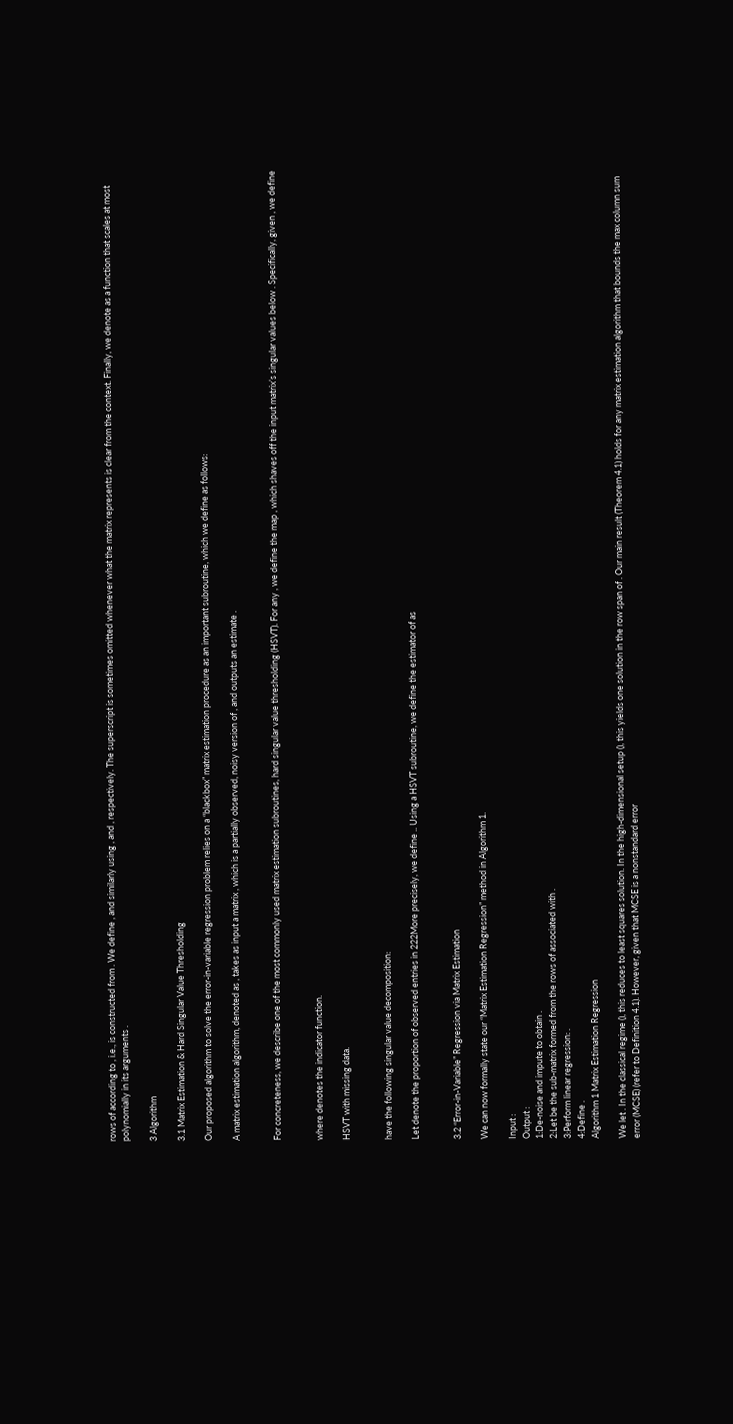rows of according to , i.e., is constructed from . We define , and similarly using , and , respectively. The superscript is sometimes omitted whenever what the matrix represents is clear from the context. Finally, we denote as a function that scales at most polynomially in its arguments .

3 Algorithm

3.1 Matrix Estimation & Hard Singular Value Thresholding

Our proposed algorithm to solve the error-in-variable regression problem relies on a “blackbox” matrix estimation procedure as an important subroutine, which we define as follows:

A matrix estimation algorithm, denoted as , takes as input a matrix , which is a partially observed, noisy version of , and outputs an estimate .


For concreteness, we describe one of the most commonly used matrix estimation subroutines, hard singular value thresholding (HSVT). For any , we define the map , which shaves off the input matrix’s singular values below . Specifically, given , we define


where denotes the indicator function.

HSVT with missing data.


have the following singular value decomposition:

Let denote the proportion of observed entries in 222More precisely, we define .. Using a HSVT subroutine, we define the estimator of as


3.2 “Error-in-Variable” Regression via Matrix Estimation

We can now formally state our “Matrix Estimation Regression” method in Algorithm 1.

Input :
Output :
1:De-noise and impute to obtain .
2:Let be the sub-matrix formed from the rows of associated with .
3:Perform linear regression: .
4:Define .
Algorithm 1 Matrix Estimation Regression

We let . In the classical regime (), this reduces to least squares solution. In the high-dimensional setup (), this yields one solution in the row span of . Our main result (Theorem 4.1) holds for any matrix estimation algorithm that bounds the max column sum error (MCSE) (refer to Definition 4.1). However, given that MCSE is a nonstandard error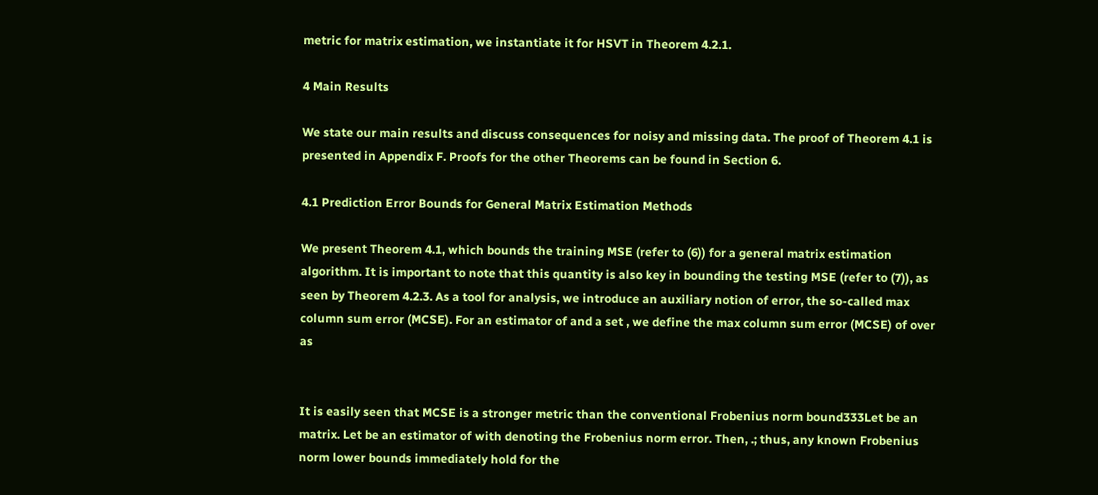metric for matrix estimation, we instantiate it for HSVT in Theorem 4.2.1.

4 Main Results

We state our main results and discuss consequences for noisy and missing data. The proof of Theorem 4.1 is presented in Appendix F. Proofs for the other Theorems can be found in Section 6.

4.1 Prediction Error Bounds for General Matrix Estimation Methods

We present Theorem 4.1, which bounds the training MSE (refer to (6)) for a general matrix estimation algorithm. It is important to note that this quantity is also key in bounding the testing MSE (refer to (7)), as seen by Theorem 4.2.3. As a tool for analysis, we introduce an auxiliary notion of error, the so-called max column sum error (MCSE). For an estimator of and a set , we define the max column sum error (MCSE) of over as


It is easily seen that MCSE is a stronger metric than the conventional Frobenius norm bound333Let be an matrix. Let be an estimator of with denoting the Frobenius norm error. Then, .; thus, any known Frobenius norm lower bounds immediately hold for the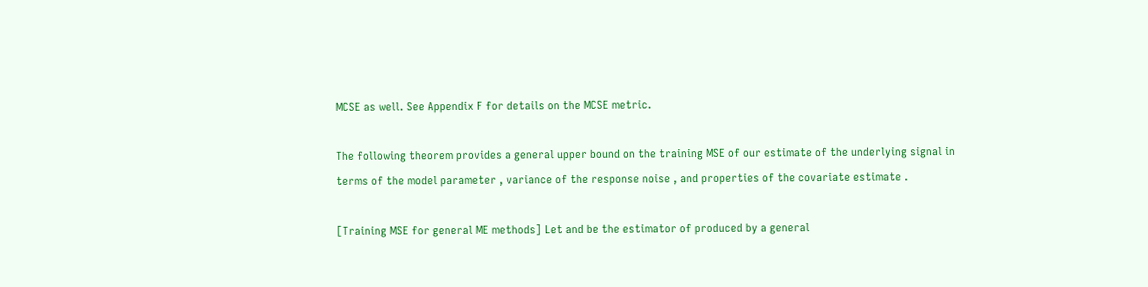MCSE as well. See Appendix F for details on the MCSE metric.

The following theorem provides a general upper bound on the training MSE of our estimate of the underlying signal in terms of the model parameter , variance of the response noise , and properties of the covariate estimate .

[Training MSE for general ME methods] Let and be the estimator of produced by a general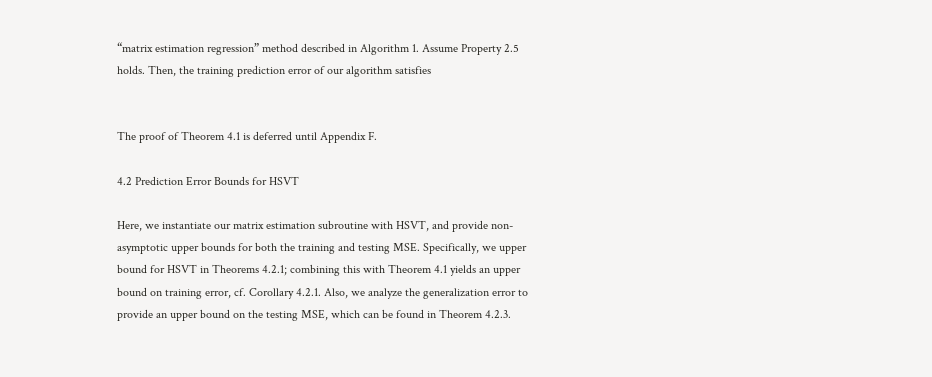“matrix estimation regression” method described in Algorithm 1. Assume Property 2.5 holds. Then, the training prediction error of our algorithm satisfies


The proof of Theorem 4.1 is deferred until Appendix F.

4.2 Prediction Error Bounds for HSVT

Here, we instantiate our matrix estimation subroutine with HSVT, and provide non-asymptotic upper bounds for both the training and testing MSE. Specifically, we upper bound for HSVT in Theorems 4.2.1; combining this with Theorem 4.1 yields an upper bound on training error, cf. Corollary 4.2.1. Also, we analyze the generalization error to provide an upper bound on the testing MSE, which can be found in Theorem 4.2.3.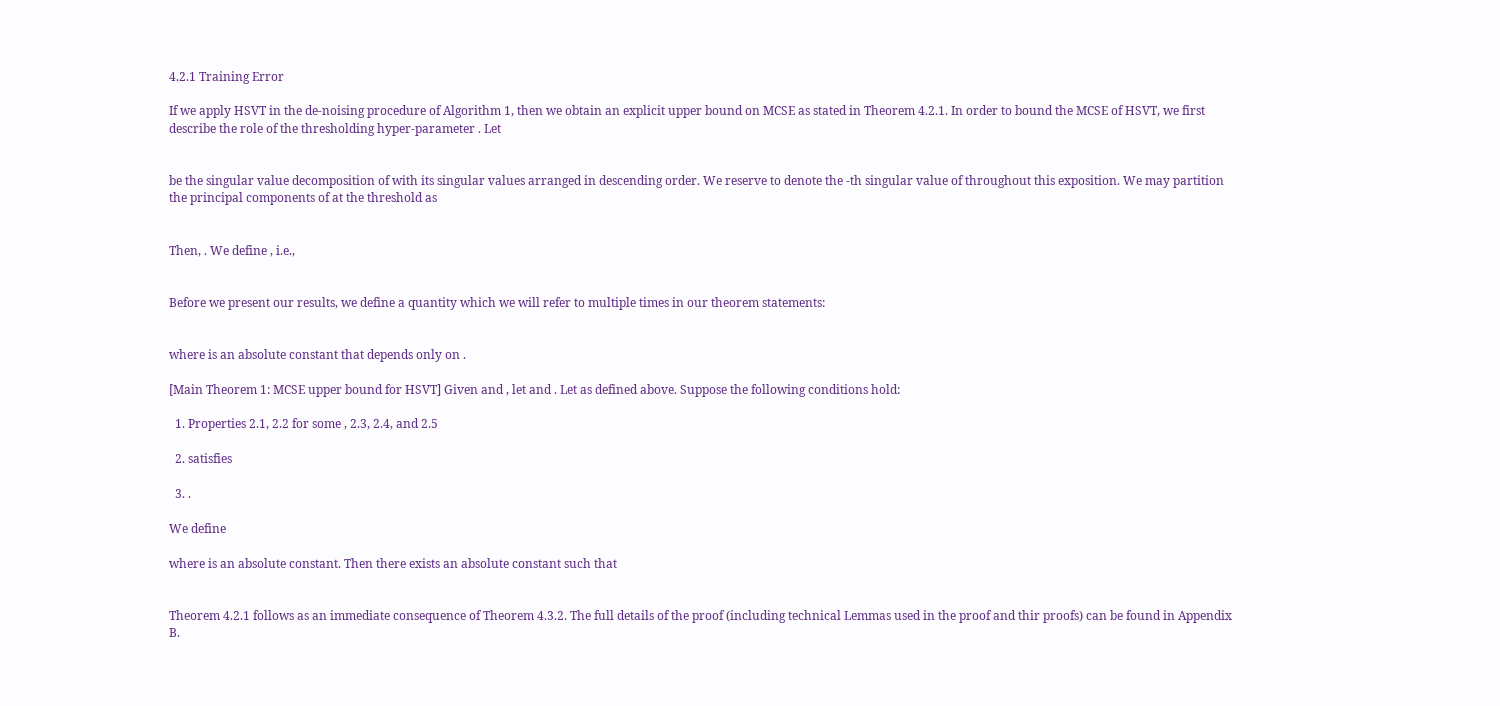4.2.1 Training Error

If we apply HSVT in the de-noising procedure of Algorithm 1, then we obtain an explicit upper bound on MCSE as stated in Theorem 4.2.1. In order to bound the MCSE of HSVT, we first describe the role of the thresholding hyper-parameter . Let


be the singular value decomposition of with its singular values arranged in descending order. We reserve to denote the -th singular value of throughout this exposition. We may partition the principal components of at the threshold as


Then, . We define , i.e.,


Before we present our results, we define a quantity which we will refer to multiple times in our theorem statements:


where is an absolute constant that depends only on .

[Main Theorem 1: MCSE upper bound for HSVT] Given and , let and . Let as defined above. Suppose the following conditions hold:

  1. Properties 2.1, 2.2 for some , 2.3, 2.4, and 2.5

  2. satisfies

  3. .

We define

where is an absolute constant. Then there exists an absolute constant such that


Theorem 4.2.1 follows as an immediate consequence of Theorem 4.3.2. The full details of the proof (including technical Lemmas used in the proof and thir proofs) can be found in Appendix B.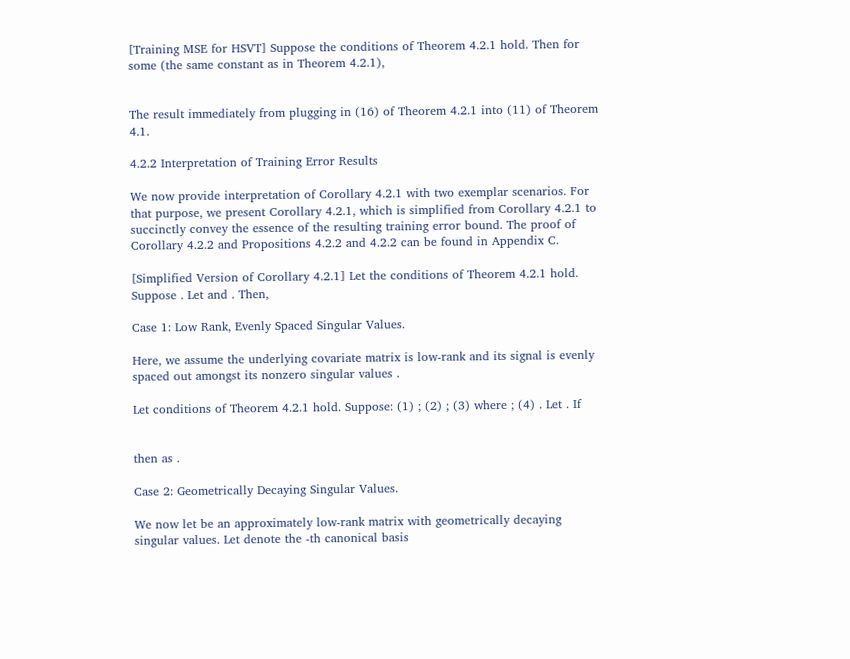[Training MSE for HSVT] Suppose the conditions of Theorem 4.2.1 hold. Then for some (the same constant as in Theorem 4.2.1),


The result immediately from plugging in (16) of Theorem 4.2.1 into (11) of Theorem 4.1.

4.2.2 Interpretation of Training Error Results

We now provide interpretation of Corollary 4.2.1 with two exemplar scenarios. For that purpose, we present Corollary 4.2.1, which is simplified from Corollary 4.2.1 to succinctly convey the essence of the resulting training error bound. The proof of Corollary 4.2.2 and Propositions 4.2.2 and 4.2.2 can be found in Appendix C.

[Simplified Version of Corollary 4.2.1] Let the conditions of Theorem 4.2.1 hold. Suppose . Let and . Then,

Case 1: Low Rank, Evenly Spaced Singular Values.

Here, we assume the underlying covariate matrix is low-rank and its signal is evenly spaced out amongst its nonzero singular values .

Let conditions of Theorem 4.2.1 hold. Suppose: (1) ; (2) ; (3) where ; (4) . Let . If


then as .

Case 2: Geometrically Decaying Singular Values.

We now let be an approximately low-rank matrix with geometrically decaying singular values. Let denote the -th canonical basis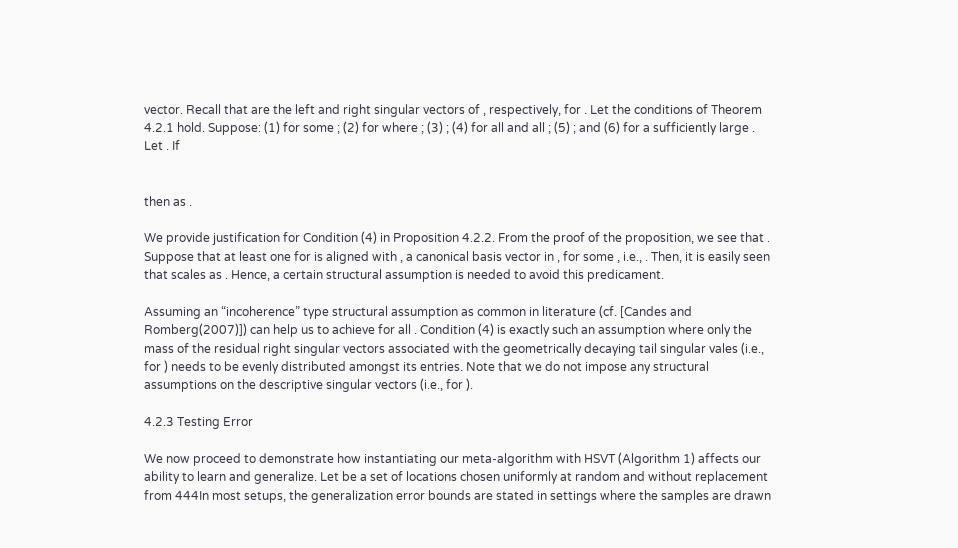vector. Recall that are the left and right singular vectors of , respectively, for . Let the conditions of Theorem 4.2.1 hold. Suppose: (1) for some ; (2) for where ; (3) ; (4) for all and all ; (5) ; and (6) for a sufficiently large . Let . If


then as .

We provide justification for Condition (4) in Proposition 4.2.2. From the proof of the proposition, we see that . Suppose that at least one for is aligned with , a canonical basis vector in , for some , i.e., . Then, it is easily seen that scales as . Hence, a certain structural assumption is needed to avoid this predicament.

Assuming an “incoherence” type structural assumption as common in literature (cf. [Candes and Romberg(2007)]) can help us to achieve for all . Condition (4) is exactly such an assumption where only the mass of the residual right singular vectors associated with the geometrically decaying tail singular vales (i.e., for ) needs to be evenly distributed amongst its entries. Note that we do not impose any structural assumptions on the descriptive singular vectors (i.e., for ).

4.2.3 Testing Error

We now proceed to demonstrate how instantiating our meta-algorithm with HSVT (Algorithm 1) affects our ability to learn and generalize. Let be a set of locations chosen uniformly at random and without replacement from 444In most setups, the generalization error bounds are stated in settings where the samples are drawn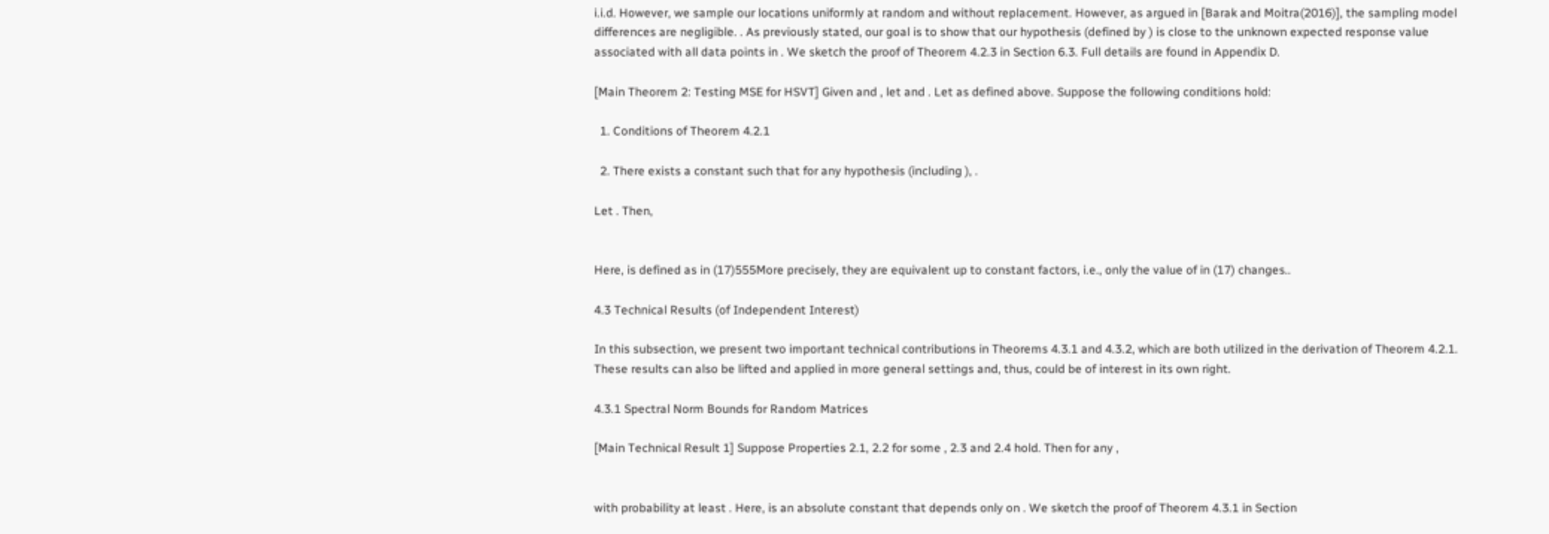i.i.d. However, we sample our locations uniformly at random and without replacement. However, as argued in [Barak and Moitra(2016)], the sampling model differences are negligible. . As previously stated, our goal is to show that our hypothesis (defined by ) is close to the unknown expected response value associated with all data points in . We sketch the proof of Theorem 4.2.3 in Section 6.3. Full details are found in Appendix D.

[Main Theorem 2: Testing MSE for HSVT] Given and , let and . Let as defined above. Suppose the following conditions hold:

  1. Conditions of Theorem 4.2.1

  2. There exists a constant such that for any hypothesis (including ), .

Let . Then,


Here, is defined as in (17)555More precisely, they are equivalent up to constant factors, i.e., only the value of in (17) changes..

4.3 Technical Results (of Independent Interest)

In this subsection, we present two important technical contributions in Theorems 4.3.1 and 4.3.2, which are both utilized in the derivation of Theorem 4.2.1. These results can also be lifted and applied in more general settings and, thus, could be of interest in its own right.

4.3.1 Spectral Norm Bounds for Random Matrices

[Main Technical Result 1] Suppose Properties 2.1, 2.2 for some , 2.3 and 2.4 hold. Then for any ,


with probability at least . Here, is an absolute constant that depends only on . We sketch the proof of Theorem 4.3.1 in Section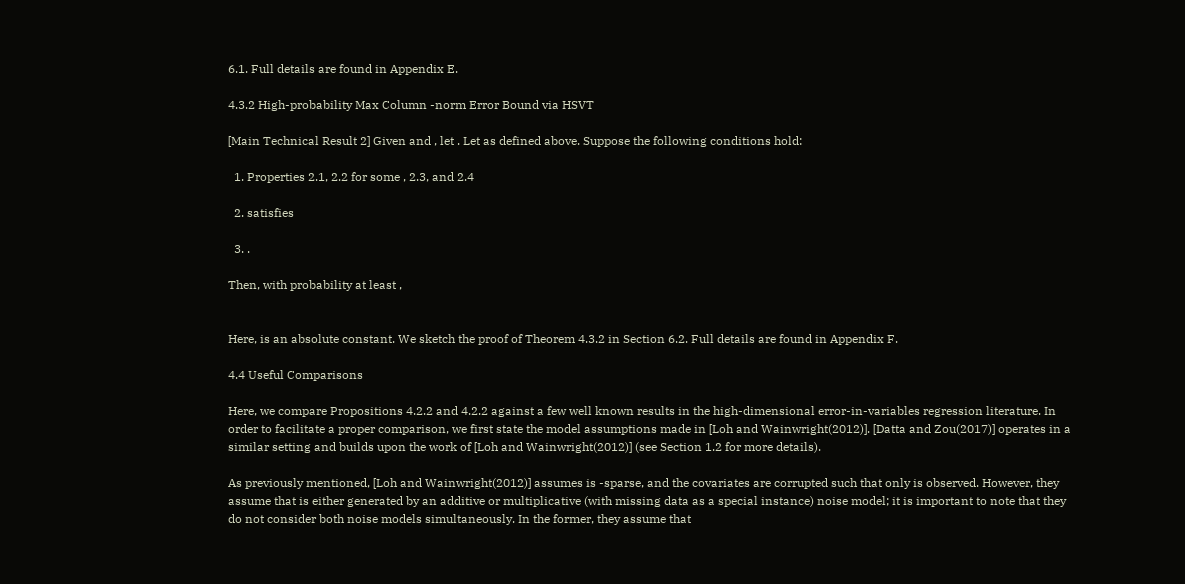6.1. Full details are found in Appendix E.

4.3.2 High-probability Max Column -norm Error Bound via HSVT

[Main Technical Result 2] Given and , let . Let as defined above. Suppose the following conditions hold:

  1. Properties 2.1, 2.2 for some , 2.3, and 2.4

  2. satisfies

  3. .

Then, with probability at least ,


Here, is an absolute constant. We sketch the proof of Theorem 4.3.2 in Section 6.2. Full details are found in Appendix F.

4.4 Useful Comparisons

Here, we compare Propositions 4.2.2 and 4.2.2 against a few well known results in the high-dimensional error-in-variables regression literature. In order to facilitate a proper comparison, we first state the model assumptions made in [Loh and Wainwright(2012)]. [Datta and Zou(2017)] operates in a similar setting and builds upon the work of [Loh and Wainwright(2012)] (see Section 1.2 for more details).

As previously mentioned, [Loh and Wainwright(2012)] assumes is -sparse, and the covariates are corrupted such that only is observed. However, they assume that is either generated by an additive or multiplicative (with missing data as a special instance) noise model; it is important to note that they do not consider both noise models simultaneously. In the former, they assume that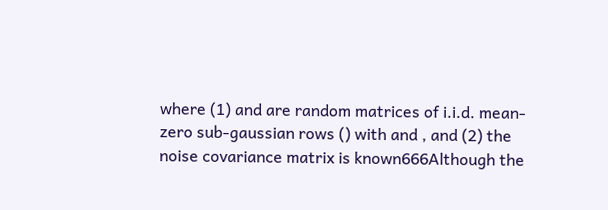where (1) and are random matrices of i.i.d. mean-zero sub-gaussian rows () with and , and (2) the noise covariance matrix is known666Although the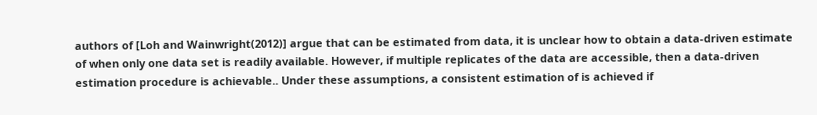authors of [Loh and Wainwright(2012)] argue that can be estimated from data, it is unclear how to obtain a data-driven estimate of when only one data set is readily available. However, if multiple replicates of the data are accessible, then a data-driven estimation procedure is achievable.. Under these assumptions, a consistent estimation of is achieved if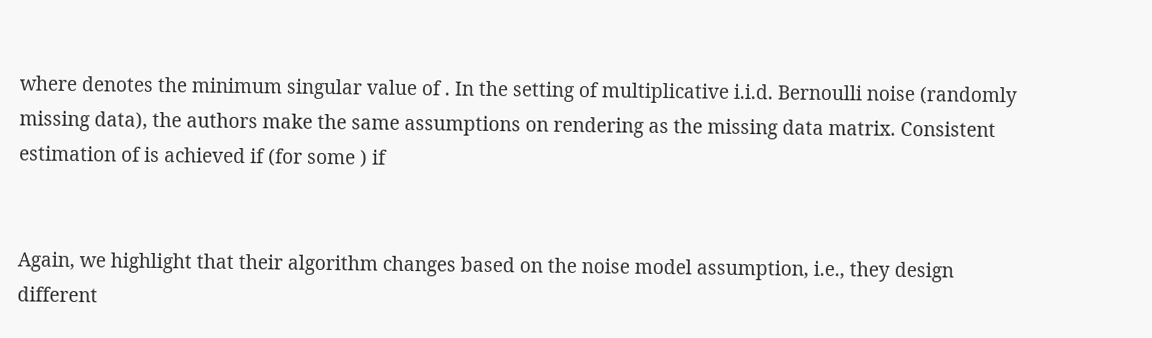where denotes the minimum singular value of . In the setting of multiplicative i.i.d. Bernoulli noise (randomly missing data), the authors make the same assumptions on rendering as the missing data matrix. Consistent estimation of is achieved if (for some ) if


Again, we highlight that their algorithm changes based on the noise model assumption, i.e., they design different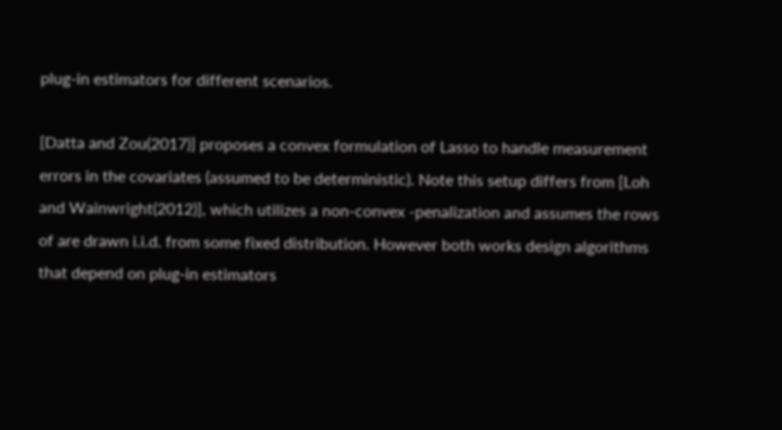plug-in estimators for different scenarios.

[Datta and Zou(2017)] proposes a convex formulation of Lasso to handle measurement errors in the covariates (assumed to be deterministic). Note this setup differs from [Loh and Wainwright(2012)], which utilizes a non-convex -penalization and assumes the rows of are drawn i.i.d. from some fixed distribution. However both works design algorithms that depend on plug-in estimators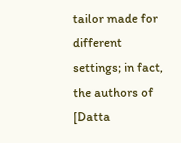tailor made for different settings; in fact, the authors of [Datta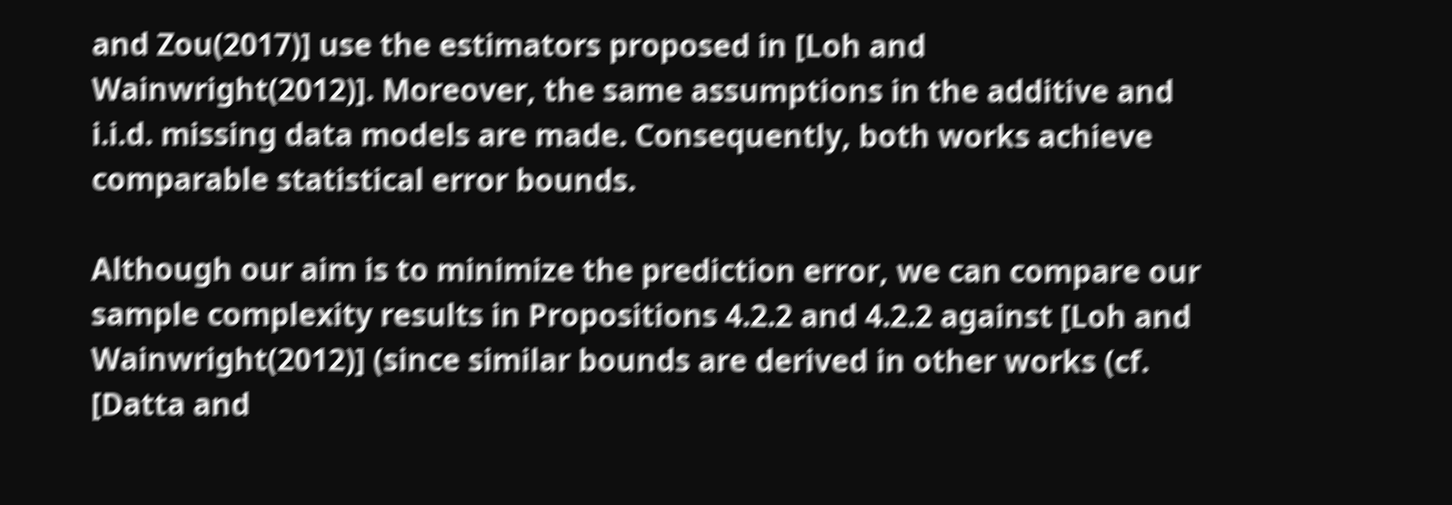and Zou(2017)] use the estimators proposed in [Loh and Wainwright(2012)]. Moreover, the same assumptions in the additive and i.i.d. missing data models are made. Consequently, both works achieve comparable statistical error bounds.

Although our aim is to minimize the prediction error, we can compare our sample complexity results in Propositions 4.2.2 and 4.2.2 against [Loh and Wainwright(2012)] (since similar bounds are derived in other works (cf. [Datta and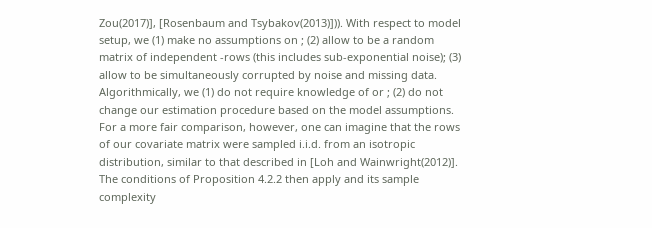Zou(2017)], [Rosenbaum and Tsybakov(2013)])). With respect to model setup, we (1) make no assumptions on ; (2) allow to be a random matrix of independent -rows (this includes sub-exponential noise); (3) allow to be simultaneously corrupted by noise and missing data. Algorithmically, we (1) do not require knowledge of or ; (2) do not change our estimation procedure based on the model assumptions. For a more fair comparison, however, one can imagine that the rows of our covariate matrix were sampled i.i.d. from an isotropic distribution, similar to that described in [Loh and Wainwright(2012)]. The conditions of Proposition 4.2.2 then apply and its sample complexity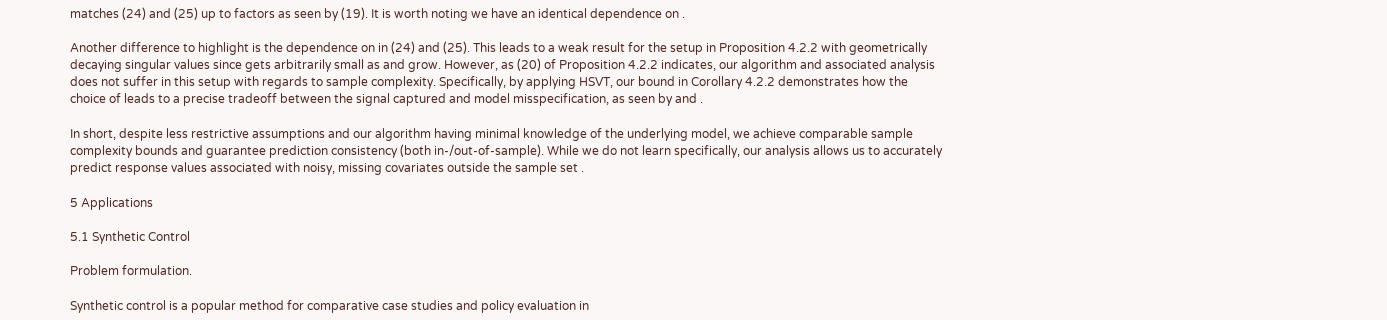matches (24) and (25) up to factors as seen by (19). It is worth noting we have an identical dependence on .

Another difference to highlight is the dependence on in (24) and (25). This leads to a weak result for the setup in Proposition 4.2.2 with geometrically decaying singular values since gets arbitrarily small as and grow. However, as (20) of Proposition 4.2.2 indicates, our algorithm and associated analysis does not suffer in this setup with regards to sample complexity. Specifically, by applying HSVT, our bound in Corollary 4.2.2 demonstrates how the choice of leads to a precise tradeoff between the signal captured and model misspecification, as seen by and .

In short, despite less restrictive assumptions and our algorithm having minimal knowledge of the underlying model, we achieve comparable sample complexity bounds and guarantee prediction consistency (both in-/out-of-sample). While we do not learn specifically, our analysis allows us to accurately predict response values associated with noisy, missing covariates outside the sample set .

5 Applications

5.1 Synthetic Control

Problem formulation.

Synthetic control is a popular method for comparative case studies and policy evaluation in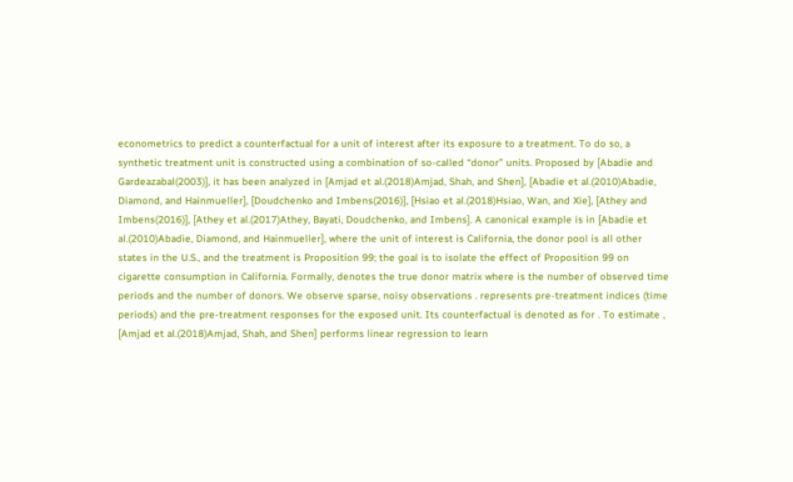econometrics to predict a counterfactual for a unit of interest after its exposure to a treatment. To do so, a synthetic treatment unit is constructed using a combination of so-called “donor” units. Proposed by [Abadie and Gardeazabal(2003)], it has been analyzed in [Amjad et al.(2018)Amjad, Shah, and Shen], [Abadie et al.(2010)Abadie, Diamond, and Hainmueller], [Doudchenko and Imbens(2016)], [Hsiao et al.(2018)Hsiao, Wan, and Xie], [Athey and Imbens(2016)], [Athey et al.(2017)Athey, Bayati, Doudchenko, and Imbens]. A canonical example is in [Abadie et al.(2010)Abadie, Diamond, and Hainmueller], where the unit of interest is California, the donor pool is all other states in the U.S., and the treatment is Proposition 99; the goal is to isolate the effect of Proposition 99 on cigarette consumption in California. Formally, denotes the true donor matrix where is the number of observed time periods and the number of donors. We observe sparse, noisy observations . represents pre-treatment indices (time periods) and the pre-treatment responses for the exposed unit. Its counterfactual is denoted as for . To estimate , [Amjad et al.(2018)Amjad, Shah, and Shen] performs linear regression to learn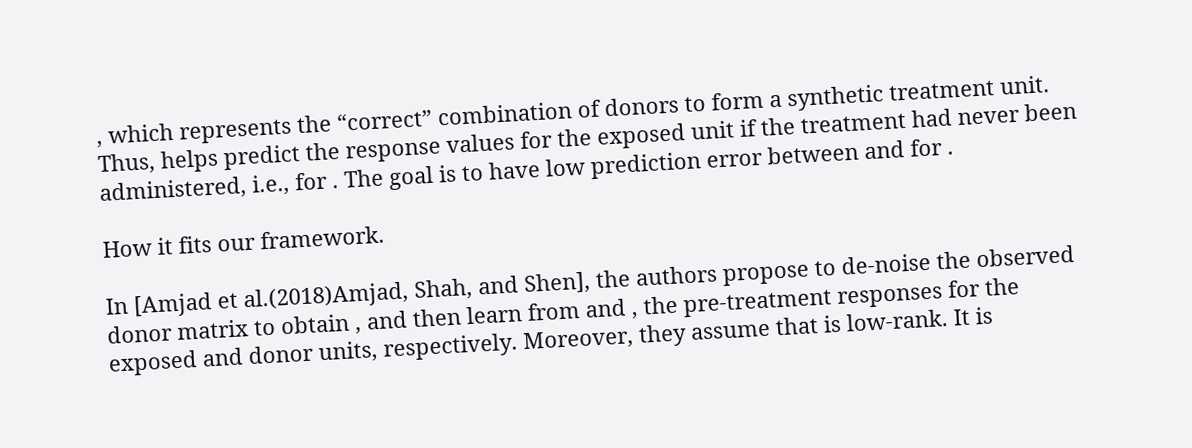, which represents the “correct” combination of donors to form a synthetic treatment unit. Thus, helps predict the response values for the exposed unit if the treatment had never been administered, i.e., for . The goal is to have low prediction error between and for .

How it fits our framework.

In [Amjad et al.(2018)Amjad, Shah, and Shen], the authors propose to de-noise the observed donor matrix to obtain , and then learn from and , the pre-treatment responses for the exposed and donor units, respectively. Moreover, they assume that is low-rank. It is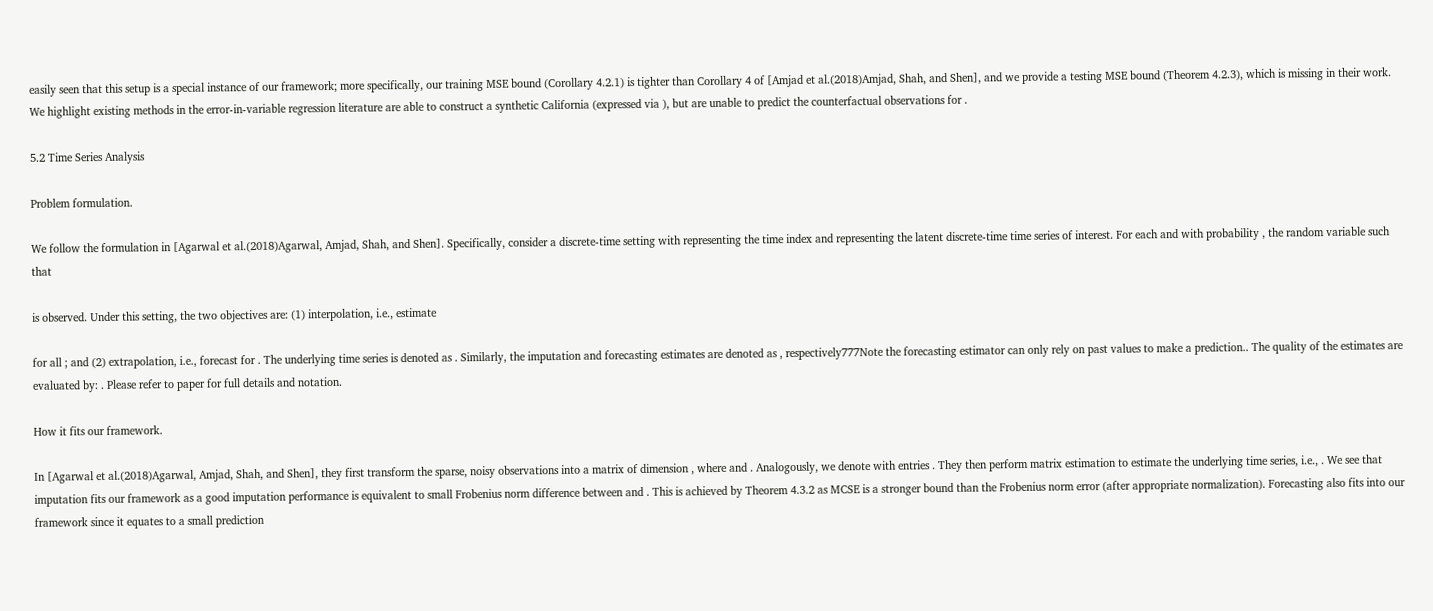easily seen that this setup is a special instance of our framework; more specifically, our training MSE bound (Corollary 4.2.1) is tighter than Corollary 4 of [Amjad et al.(2018)Amjad, Shah, and Shen], and we provide a testing MSE bound (Theorem 4.2.3), which is missing in their work. We highlight existing methods in the error-in-variable regression literature are able to construct a synthetic California (expressed via ), but are unable to predict the counterfactual observations for .

5.2 Time Series Analysis

Problem formulation.

We follow the formulation in [Agarwal et al.(2018)Agarwal, Amjad, Shah, and Shen]. Specifically, consider a discrete-time setting with representing the time index and representing the latent discrete-time time series of interest. For each and with probability , the random variable such that

is observed. Under this setting, the two objectives are: (1) interpolation, i.e., estimate

for all ; and (2) extrapolation, i.e., forecast for . The underlying time series is denoted as . Similarly, the imputation and forecasting estimates are denoted as , respectively777Note the forecasting estimator can only rely on past values to make a prediction.. The quality of the estimates are evaluated by: . Please refer to paper for full details and notation.

How it fits our framework.

In [Agarwal et al.(2018)Agarwal, Amjad, Shah, and Shen], they first transform the sparse, noisy observations into a matrix of dimension , where and . Analogously, we denote with entries . They then perform matrix estimation to estimate the underlying time series, i.e., . We see that imputation fits our framework as a good imputation performance is equivalent to small Frobenius norm difference between and . This is achieved by Theorem 4.3.2 as MCSE is a stronger bound than the Frobenius norm error (after appropriate normalization). Forecasting also fits into our framework since it equates to a small prediction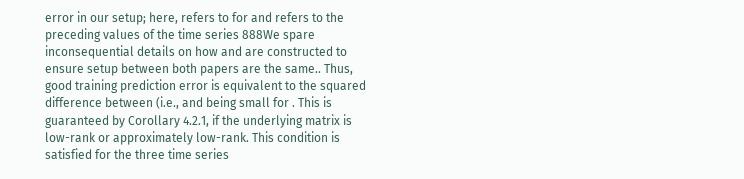error in our setup; here, refers to for and refers to the preceding values of the time series 888We spare inconsequential details on how and are constructed to ensure setup between both papers are the same.. Thus, good training prediction error is equivalent to the squared difference between (i.e., and being small for . This is guaranteed by Corollary 4.2.1, if the underlying matrix is low-rank or approximately low-rank. This condition is satisfied for the three time series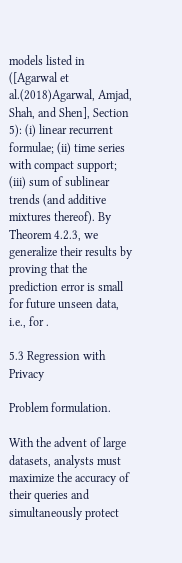models listed in ([Agarwal et al.(2018)Agarwal, Amjad, Shah, and Shen], Section 5): (i) linear recurrent formulae; (ii) time series with compact support; (iii) sum of sublinear trends (and additive mixtures thereof). By Theorem 4.2.3, we generalize their results by proving that the prediction error is small for future unseen data, i.e., for .

5.3 Regression with Privacy

Problem formulation.

With the advent of large datasets, analysts must maximize the accuracy of their queries and simultaneously protect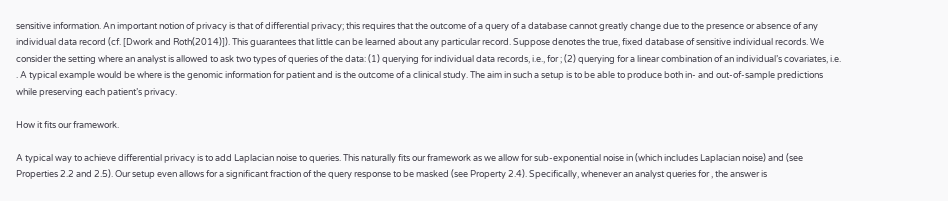sensitive information. An important notion of privacy is that of differential privacy; this requires that the outcome of a query of a database cannot greatly change due to the presence or absence of any individual data record (cf. [Dwork and Roth(2014)]). This guarantees that little can be learned about any particular record. Suppose denotes the true, fixed database of sensitive individual records. We consider the setting where an analyst is allowed to ask two types of queries of the data: (1) querying for individual data records, i.e., for ; (2) querying for a linear combination of an individual’s covariates, i.e. . A typical example would be where is the genomic information for patient and is the outcome of a clinical study. The aim in such a setup is to be able to produce both in- and out-of-sample predictions while preserving each patient’s privacy.

How it fits our framework.

A typical way to achieve differential privacy is to add Laplacian noise to queries. This naturally fits our framework as we allow for sub-exponential noise in (which includes Laplacian noise) and (see Properties 2.2 and 2.5). Our setup even allows for a significant fraction of the query response to be masked (see Property 2.4). Specifically, whenever an analyst queries for , the answer is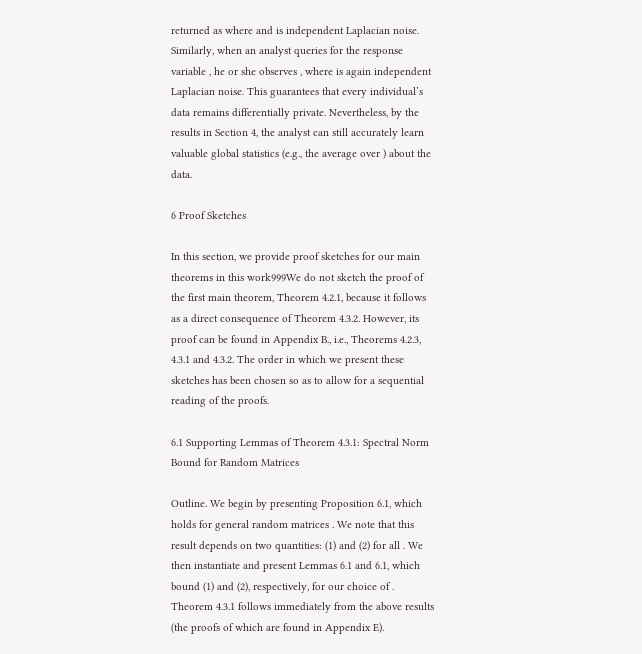returned as where and is independent Laplacian noise. Similarly, when an analyst queries for the response variable , he or she observes , where is again independent Laplacian noise. This guarantees that every individual’s data remains differentially private. Nevertheless, by the results in Section 4, the analyst can still accurately learn valuable global statistics (e.g., the average over ) about the data.

6 Proof Sketches

In this section, we provide proof sketches for our main theorems in this work999We do not sketch the proof of the first main theorem, Theorem 4.2.1, because it follows as a direct consequence of Theorem 4.3.2. However, its proof can be found in Appendix B., i.e., Theorems 4.2.3, 4.3.1 and 4.3.2. The order in which we present these sketches has been chosen so as to allow for a sequential reading of the proofs.

6.1 Supporting Lemmas of Theorem 4.3.1: Spectral Norm Bound for Random Matrices

Outline. We begin by presenting Proposition 6.1, which holds for general random matrices . We note that this result depends on two quantities: (1) and (2) for all . We then instantiate and present Lemmas 6.1 and 6.1, which bound (1) and (2), respectively, for our choice of . Theorem 4.3.1 follows immediately from the above results (the proofs of which are found in Appendix E).